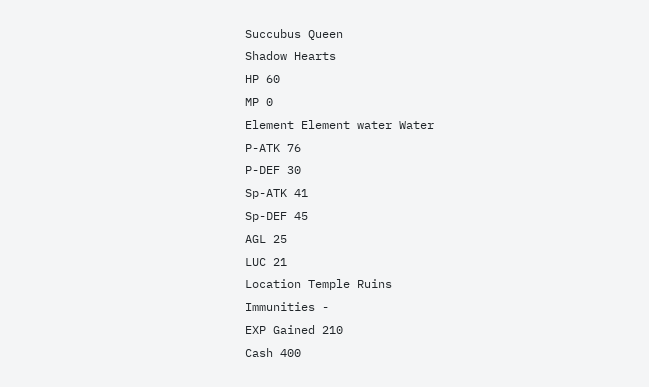Succubus Queen
Shadow Hearts
HP 60
MP 0
Element Element water Water
P-ATK 76
P-DEF 30
Sp-ATK 41
Sp-DEF 45
AGL 25
LUC 21
Location Temple Ruins
Immunities -
EXP Gained 210
Cash 400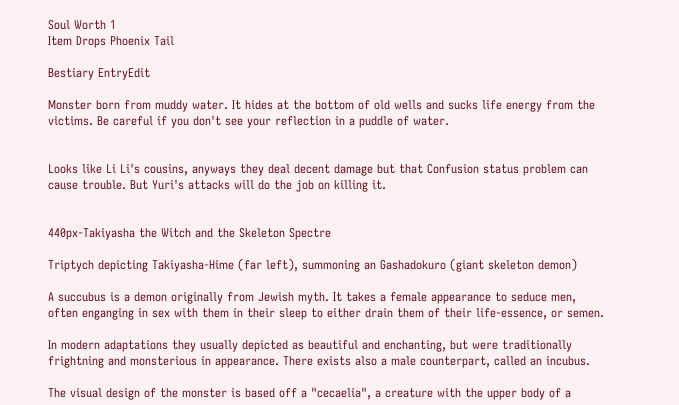Soul Worth 1
Item Drops Phoenix Tail

Bestiary EntryEdit

Monster born from muddy water. It hides at the bottom of old wells and sucks life energy from the victims. Be careful if you don't see your reflection in a puddle of water.


Looks like Li Li's cousins, anyways they deal decent damage but that Confusion status problem can cause trouble. But Yuri's attacks will do the job on killing it.


440px-Takiyasha the Witch and the Skeleton Spectre

Triptych depicting Takiyasha-Hime (far left), summoning an Gashadokuro (giant skeleton demon)

A succubus is a demon originally from Jewish myth. It takes a female appearance to seduce men, often enganging in sex with them in their sleep to either drain them of their life-essence, or semen.

In modern adaptations they usually depicted as beautiful and enchanting, but were traditionally frightning and monsterious in appearance. There exists also a male counterpart, called an incubus.

The visual design of the monster is based off a "cecaelia", a creature with the upper body of a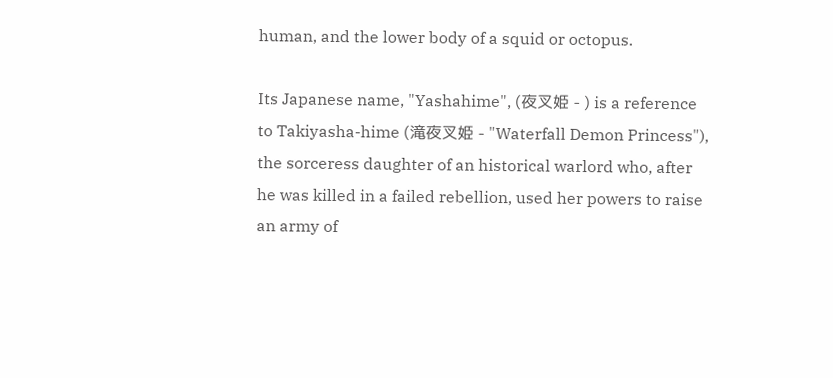human, and the lower body of a squid or octopus.

Its Japanese name, "Yashahime", (夜叉姫 - ) is a reference to Takiyasha-hime (滝夜叉姫 - "Waterfall Demon Princess"), the sorceress daughter of an historical warlord who, after he was killed in a failed rebellion, used her powers to raise an army of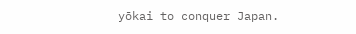yōkai to conquer Japan.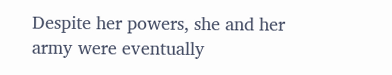Despite her powers, she and her army were eventually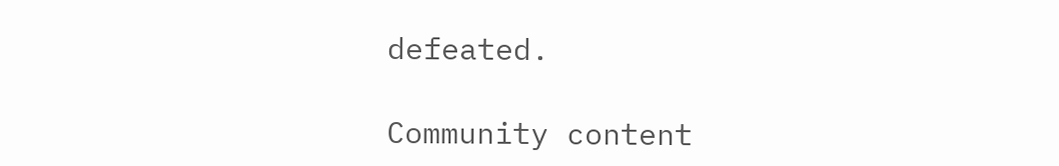defeated.

Community content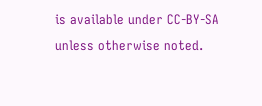is available under CC-BY-SA unless otherwise noted.